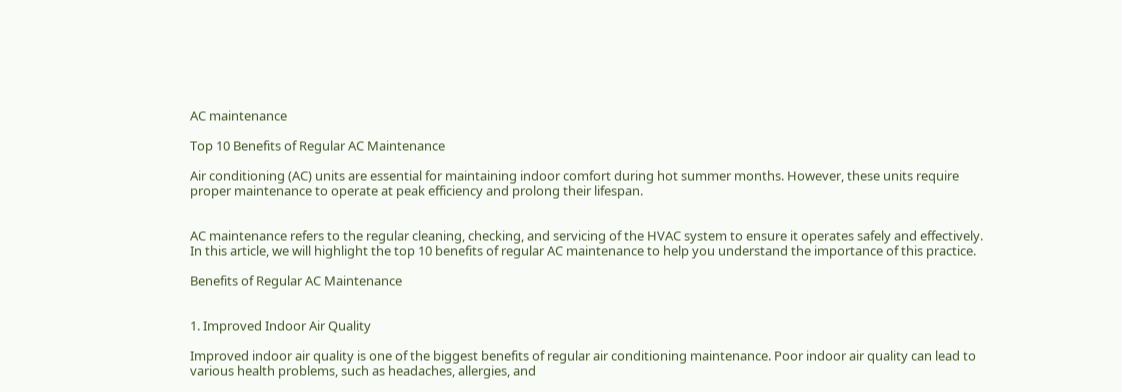AC maintenance

Top 10 Benefits of Regular AC Maintenance

Air conditioning (AC) units are essential for maintaining indoor comfort during hot summer months. However, these units require proper maintenance to operate at peak efficiency and prolong their lifespan.


AC maintenance refers to the regular cleaning, checking, and servicing of the HVAC system to ensure it operates safely and effectively. In this article, we will highlight the top 10 benefits of regular AC maintenance to help you understand the importance of this practice.

Benefits of Regular AC Maintenance


1. Improved Indoor Air Quality

Improved indoor air quality is one of the biggest benefits of regular air conditioning maintenance. Poor indoor air quality can lead to various health problems, such as headaches, allergies, and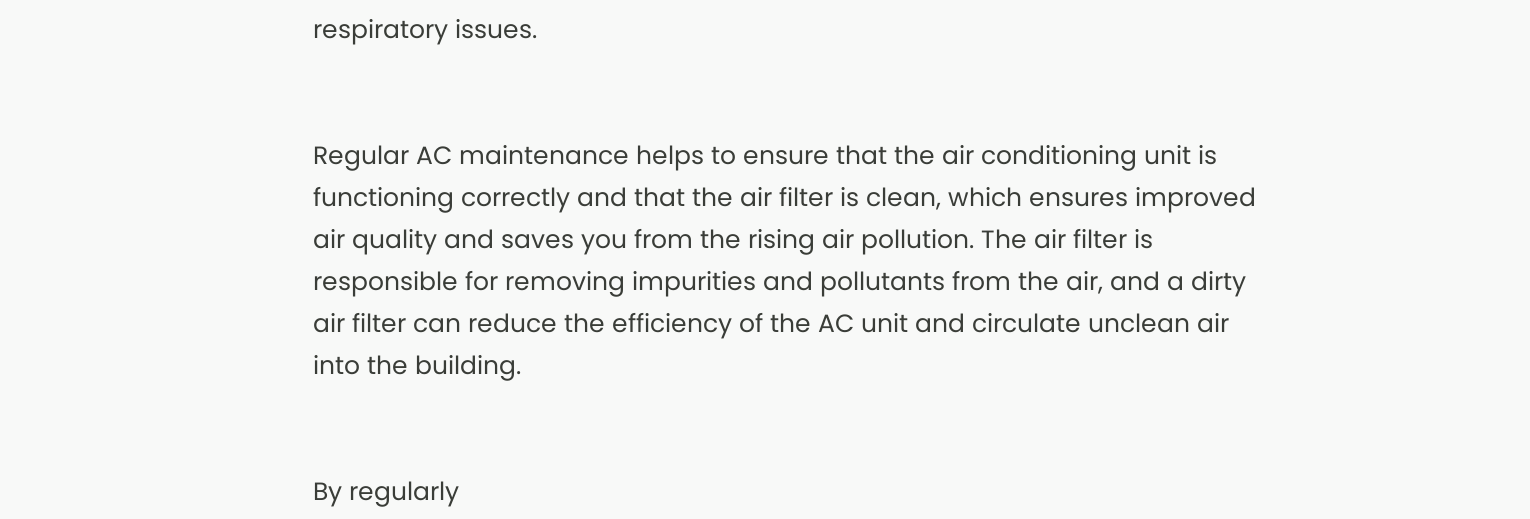respiratory issues.


Regular AC maintenance helps to ensure that the air conditioning unit is functioning correctly and that the air filter is clean, which ensures improved air quality and saves you from the rising air pollution. The air filter is responsible for removing impurities and pollutants from the air, and a dirty air filter can reduce the efficiency of the AC unit and circulate unclean air into the building.


By regularly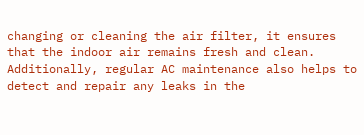changing or cleaning the air filter, it ensures that the indoor air remains fresh and clean. Additionally, regular AC maintenance also helps to detect and repair any leaks in the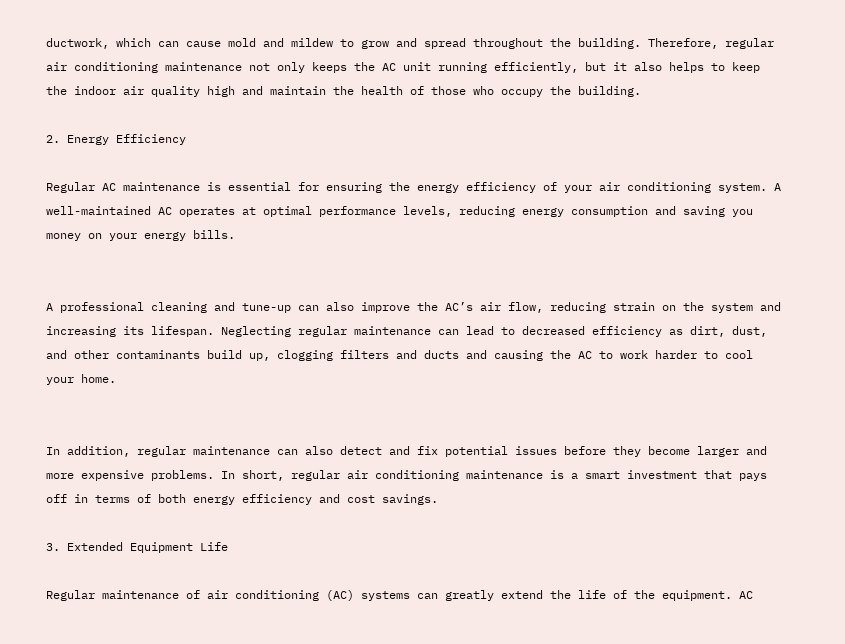ductwork, which can cause mold and mildew to grow and spread throughout the building. Therefore, regular air conditioning maintenance not only keeps the AC unit running efficiently, but it also helps to keep the indoor air quality high and maintain the health of those who occupy the building.

2. Energy Efficiency

Regular AC maintenance is essential for ensuring the energy efficiency of your air conditioning system. A well-maintained AC operates at optimal performance levels, reducing energy consumption and saving you money on your energy bills.


A professional cleaning and tune-up can also improve the AC’s air flow, reducing strain on the system and increasing its lifespan. Neglecting regular maintenance can lead to decreased efficiency as dirt, dust, and other contaminants build up, clogging filters and ducts and causing the AC to work harder to cool your home.


In addition, regular maintenance can also detect and fix potential issues before they become larger and more expensive problems. In short, regular air conditioning maintenance is a smart investment that pays off in terms of both energy efficiency and cost savings.

3. Extended Equipment Life

Regular maintenance of air conditioning (AC) systems can greatly extend the life of the equipment. AC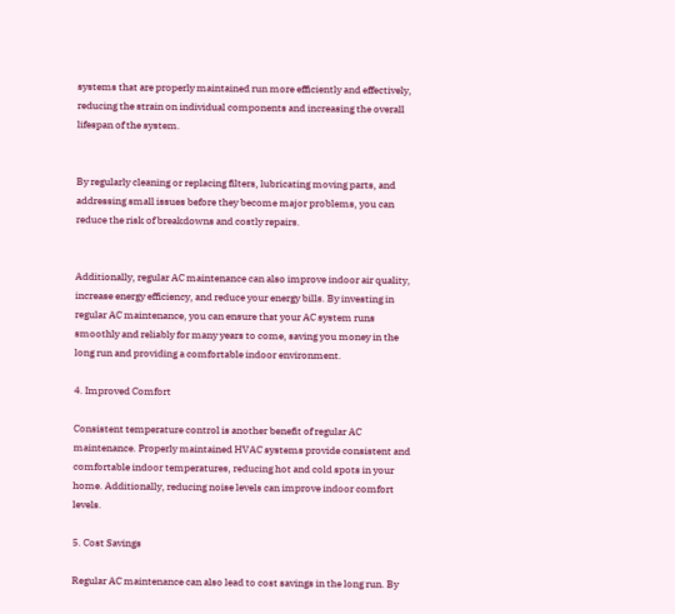systems that are properly maintained run more efficiently and effectively, reducing the strain on individual components and increasing the overall lifespan of the system.


By regularly cleaning or replacing filters, lubricating moving parts, and addressing small issues before they become major problems, you can reduce the risk of breakdowns and costly repairs.


Additionally, regular AC maintenance can also improve indoor air quality, increase energy efficiency, and reduce your energy bills. By investing in regular AC maintenance, you can ensure that your AC system runs smoothly and reliably for many years to come, saving you money in the long run and providing a comfortable indoor environment.

4. Improved Comfort

Consistent temperature control is another benefit of regular AC maintenance. Properly maintained HVAC systems provide consistent and comfortable indoor temperatures, reducing hot and cold spots in your home. Additionally, reducing noise levels can improve indoor comfort levels.

5. Cost Savings

Regular AC maintenance can also lead to cost savings in the long run. By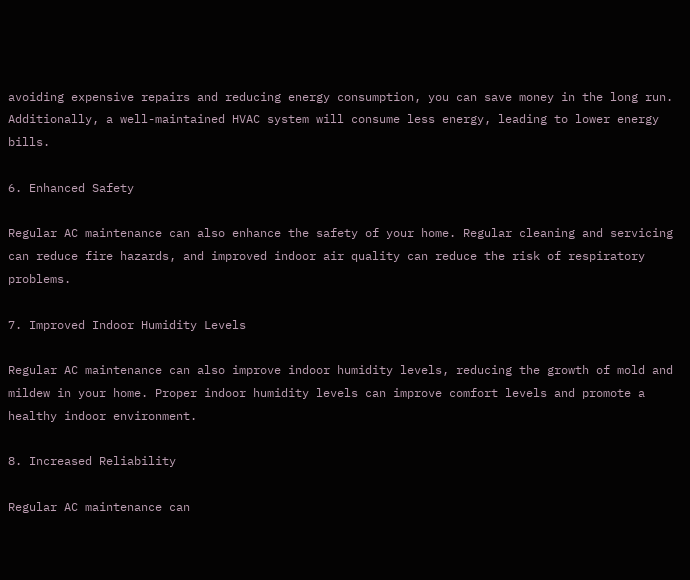avoiding expensive repairs and reducing energy consumption, you can save money in the long run. Additionally, a well-maintained HVAC system will consume less energy, leading to lower energy bills.

6. Enhanced Safety

Regular AC maintenance can also enhance the safety of your home. Regular cleaning and servicing can reduce fire hazards, and improved indoor air quality can reduce the risk of respiratory problems.

7. Improved Indoor Humidity Levels

Regular AC maintenance can also improve indoor humidity levels, reducing the growth of mold and mildew in your home. Proper indoor humidity levels can improve comfort levels and promote a healthy indoor environment.

8. Increased Reliability

Regular AC maintenance can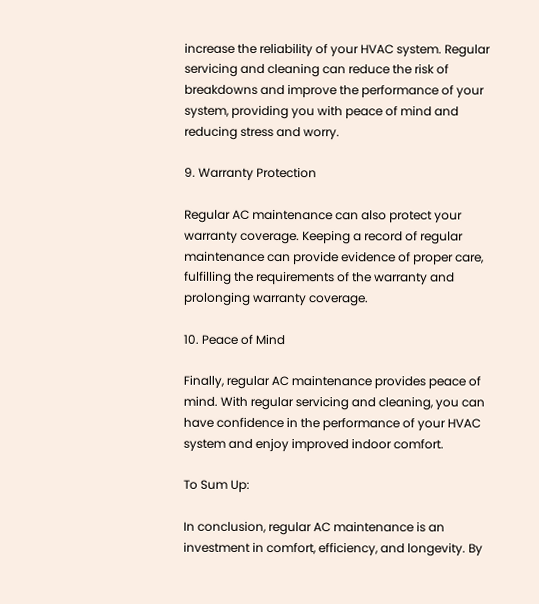increase the reliability of your HVAC system. Regular servicing and cleaning can reduce the risk of breakdowns and improve the performance of your system, providing you with peace of mind and reducing stress and worry.

9. Warranty Protection

Regular AC maintenance can also protect your warranty coverage. Keeping a record of regular maintenance can provide evidence of proper care, fulfilling the requirements of the warranty and prolonging warranty coverage.

10. Peace of Mind

Finally, regular AC maintenance provides peace of mind. With regular servicing and cleaning, you can have confidence in the performance of your HVAC system and enjoy improved indoor comfort.

To Sum Up:

In conclusion, regular AC maintenance is an investment in comfort, efficiency, and longevity. By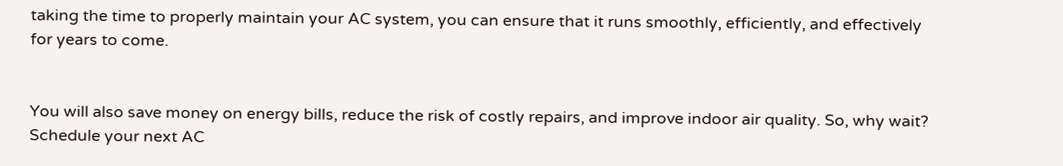taking the time to properly maintain your AC system, you can ensure that it runs smoothly, efficiently, and effectively for years to come.


You will also save money on energy bills, reduce the risk of costly repairs, and improve indoor air quality. So, why wait? Schedule your next AC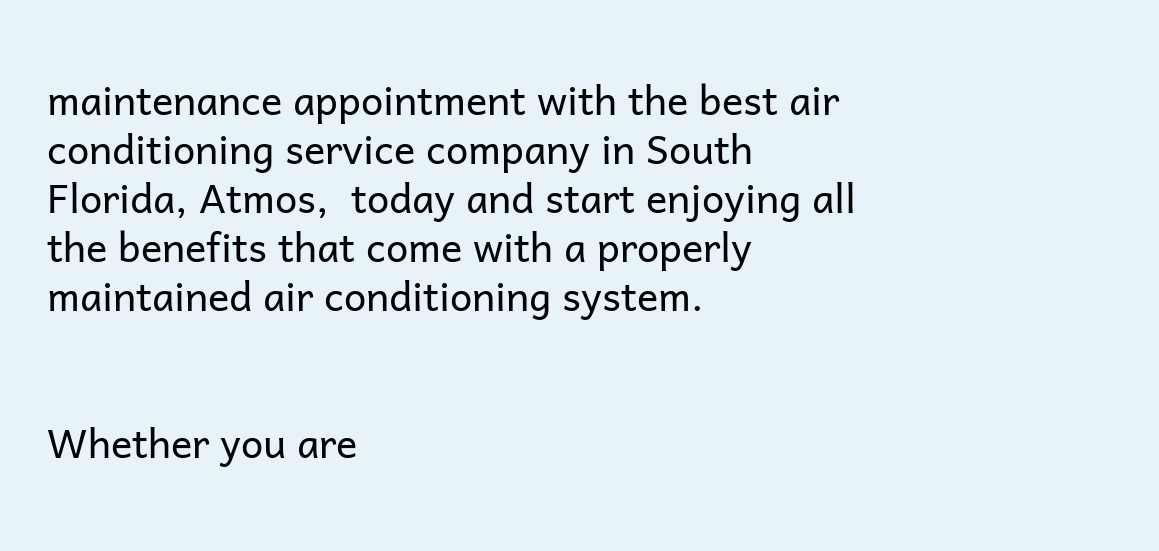maintenance appointment with the best air conditioning service company in South Florida, Atmos,  today and start enjoying all the benefits that come with a properly maintained air conditioning system.


Whether you are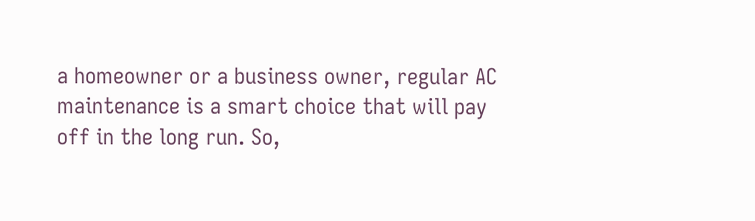a homeowner or a business owner, regular AC maintenance is a smart choice that will pay off in the long run. So,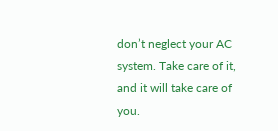don’t neglect your AC system. Take care of it, and it will take care of you.